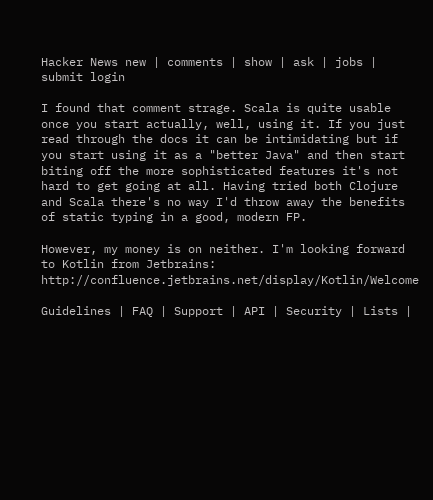Hacker News new | comments | show | ask | jobs | submit login

I found that comment strage. Scala is quite usable once you start actually, well, using it. If you just read through the docs it can be intimidating but if you start using it as a "better Java" and then start biting off the more sophisticated features it's not hard to get going at all. Having tried both Clojure and Scala there's no way I'd throw away the benefits of static typing in a good, modern FP.

However, my money is on neither. I'm looking forward to Kotlin from Jetbrains: http://confluence.jetbrains.net/display/Kotlin/Welcome

Guidelines | FAQ | Support | API | Security | Lists |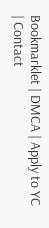Bookmarklet | DMCA | Apply to YC | Contact